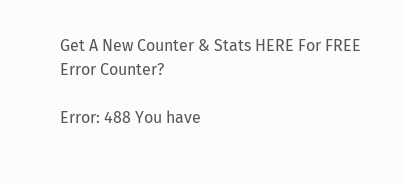Get A New Counter & Stats HERE For FREE
Error Counter?

Error: 488 You have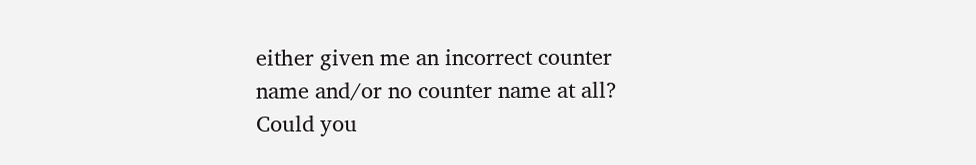either given me an incorrect counter name and/or no counter name at all? Could you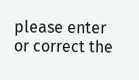please enter or correct the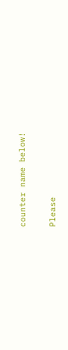counter name below!

Please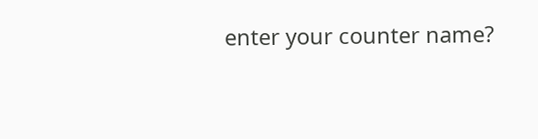enter your counter name?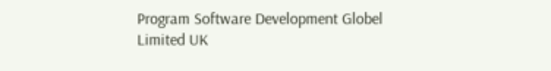Program Software Development Globel Limited UK